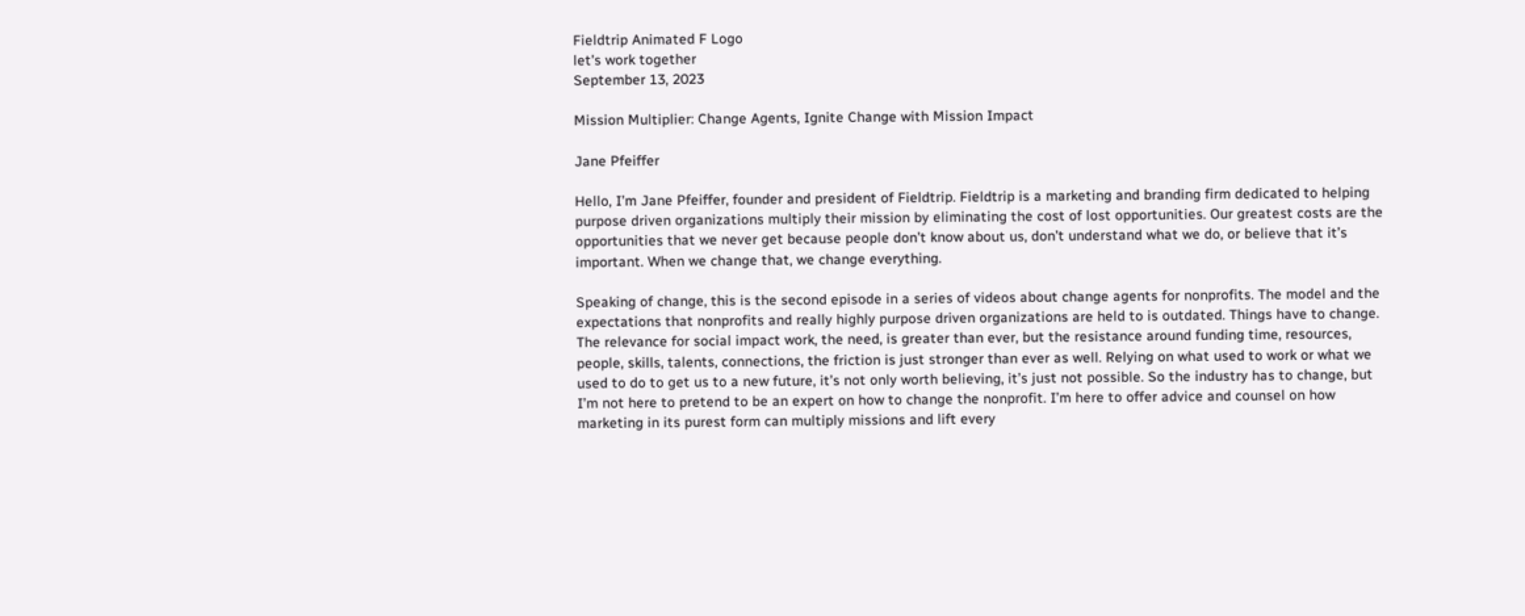Fieldtrip Animated F Logo
let's work together
September 13, 2023

Mission Multiplier: Change Agents, Ignite Change with Mission Impact

Jane Pfeiffer

Hello, I’m Jane Pfeiffer, founder and president of Fieldtrip. Fieldtrip is a marketing and branding firm dedicated to helping purpose driven organizations multiply their mission by eliminating the cost of lost opportunities. Our greatest costs are the opportunities that we never get because people don’t know about us, don’t understand what we do, or believe that it’s important. When we change that, we change everything.

Speaking of change, this is the second episode in a series of videos about change agents for nonprofits. The model and the expectations that nonprofits and really highly purpose driven organizations are held to is outdated. Things have to change. The relevance for social impact work, the need, is greater than ever, but the resistance around funding time, resources, people, skills, talents, connections, the friction is just stronger than ever as well. Relying on what used to work or what we used to do to get us to a new future, it’s not only worth believing, it’s just not possible. So the industry has to change, but I’m not here to pretend to be an expert on how to change the nonprofit. I’m here to offer advice and counsel on how marketing in its purest form can multiply missions and lift every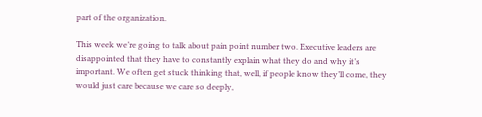part of the organization.

This week we’re going to talk about pain point number two. Executive leaders are disappointed that they have to constantly explain what they do and why it’s important. We often get stuck thinking that, well, if people know they’ll come, they would just care because we care so deeply,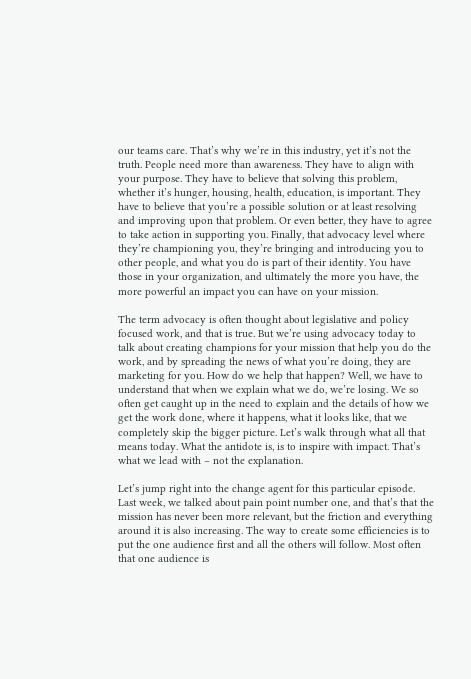our teams care. That’s why we’re in this industry, yet it’s not the truth. People need more than awareness. They have to align with your purpose. They have to believe that solving this problem, whether it’s hunger, housing, health, education, is important. They have to believe that you’re a possible solution or at least resolving and improving upon that problem. Or even better, they have to agree to take action in supporting you. Finally, that advocacy level where they’re championing you, they’re bringing and introducing you to other people, and what you do is part of their identity. You have those in your organization, and ultimately the more you have, the more powerful an impact you can have on your mission.

The term advocacy is often thought about legislative and policy focused work, and that is true. But we’re using advocacy today to talk about creating champions for your mission that help you do the work, and by spreading the news of what you’re doing, they are marketing for you. How do we help that happen? Well, we have to understand that when we explain what we do, we’re losing. We so often get caught up in the need to explain and the details of how we get the work done, where it happens, what it looks like, that we completely skip the bigger picture. Let’s walk through what all that means today. What the antidote is, is to inspire with impact. That’s what we lead with – not the explanation.

Let’s jump right into the change agent for this particular episode. Last week, we talked about pain point number one, and that’s that the mission has never been more relevant, but the friction and everything around it is also increasing. The way to create some efficiencies is to put the one audience first and all the others will follow. Most often that one audience is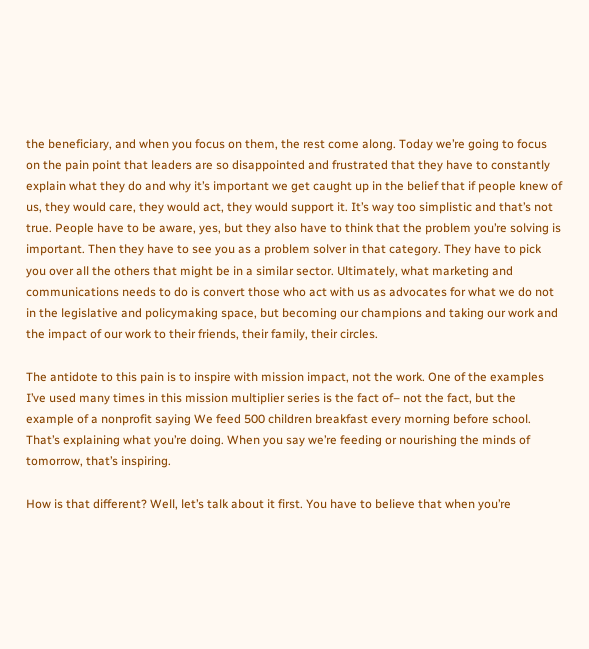the beneficiary, and when you focus on them, the rest come along. Today we’re going to focus on the pain point that leaders are so disappointed and frustrated that they have to constantly explain what they do and why it’s important we get caught up in the belief that if people knew of us, they would care, they would act, they would support it. It’s way too simplistic and that’s not true. People have to be aware, yes, but they also have to think that the problem you’re solving is important. Then they have to see you as a problem solver in that category. They have to pick you over all the others that might be in a similar sector. Ultimately, what marketing and communications needs to do is convert those who act with us as advocates for what we do not in the legislative and policymaking space, but becoming our champions and taking our work and the impact of our work to their friends, their family, their circles.

The antidote to this pain is to inspire with mission impact, not the work. One of the examples I’ve used many times in this mission multiplier series is the fact of– not the fact, but the example of a nonprofit saying We feed 500 children breakfast every morning before school. That’s explaining what you’re doing. When you say we’re feeding or nourishing the minds of tomorrow, that’s inspiring.

How is that different? Well, let’s talk about it first. You have to believe that when you’re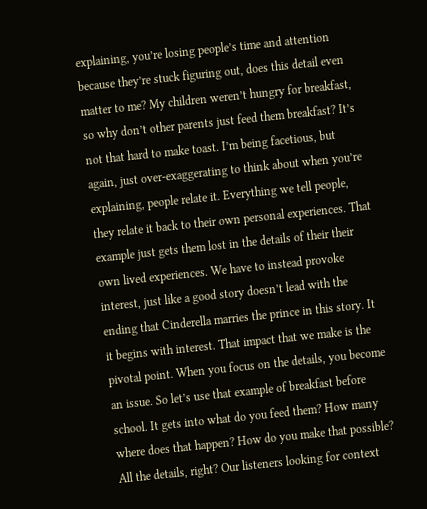explaining, you’re losing people’s time and attention because they’re stuck figuring out, does this detail even matter to me? My children weren’t hungry for breakfast, so why don’t other parents just feed them breakfast? It’s not that hard to make toast. I’m being facetious, but again, just over-exaggerating to think about when you’re explaining, people relate it. Everything we tell people, they relate it back to their own personal experiences. That example just gets them lost in the details of their their own lived experiences. We have to instead provoke interest, just like a good story doesn’t lead with the ending that Cinderella marries the prince in this story. It it begins with interest. That impact that we make is the pivotal point. When you focus on the details, you become an issue. So let’s use that example of breakfast before school. It gets into what do you feed them? How many where does that happen? How do you make that possible? All the details, right? Our listeners looking for context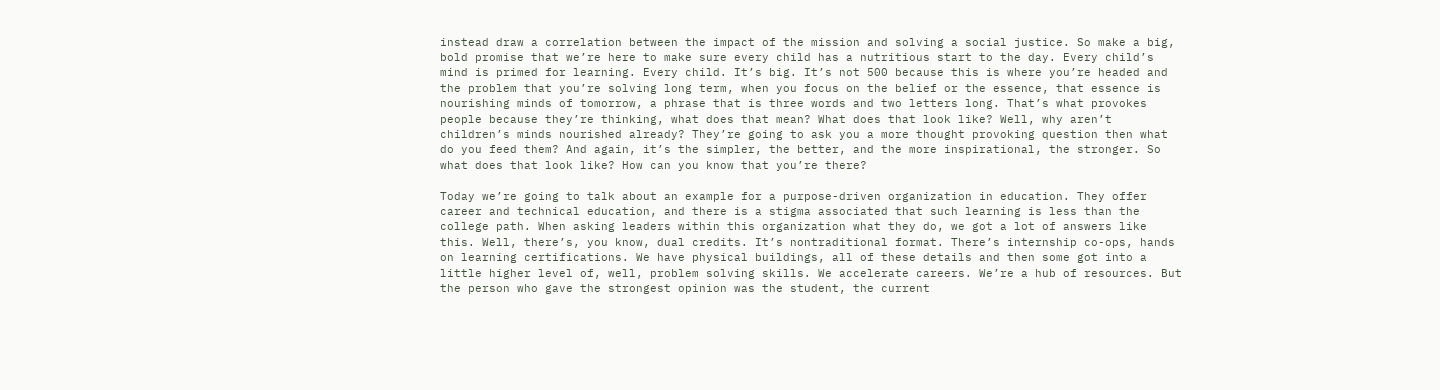instead draw a correlation between the impact of the mission and solving a social justice. So make a big, bold promise that we’re here to make sure every child has a nutritious start to the day. Every child’s mind is primed for learning. Every child. It’s big. It’s not 500 because this is where you’re headed and the problem that you’re solving long term, when you focus on the belief or the essence, that essence is nourishing minds of tomorrow, a phrase that is three words and two letters long. That’s what provokes people because they’re thinking, what does that mean? What does that look like? Well, why aren’t children’s minds nourished already? They’re going to ask you a more thought provoking question then what do you feed them? And again, it’s the simpler, the better, and the more inspirational, the stronger. So what does that look like? How can you know that you’re there?

Today we’re going to talk about an example for a purpose-driven organization in education. They offer career and technical education, and there is a stigma associated that such learning is less than the college path. When asking leaders within this organization what they do, we got a lot of answers like this. Well, there’s, you know, dual credits. It’s nontraditional format. There’s internship co-ops, hands on learning certifications. We have physical buildings, all of these details and then some got into a little higher level of, well, problem solving skills. We accelerate careers. We’re a hub of resources. But the person who gave the strongest opinion was the student, the current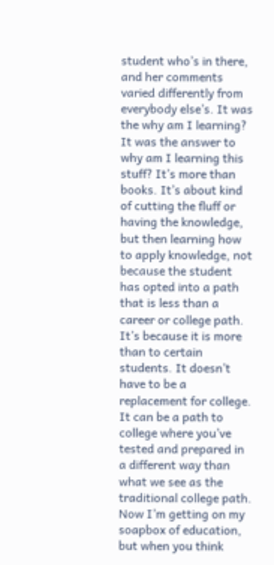student who’s in there, and her comments varied differently from everybody else’s. It was the why am I learning? It was the answer to why am I learning this stuff? It’s more than books. It’s about kind of cutting the fluff or having the knowledge, but then learning how to apply knowledge, not because the student has opted into a path that is less than a career or college path. It’s because it is more than to certain students. It doesn’t have to be a replacement for college. It can be a path to college where you’ve tested and prepared in a different way than what we see as the traditional college path. Now I’m getting on my soapbox of education, but when you think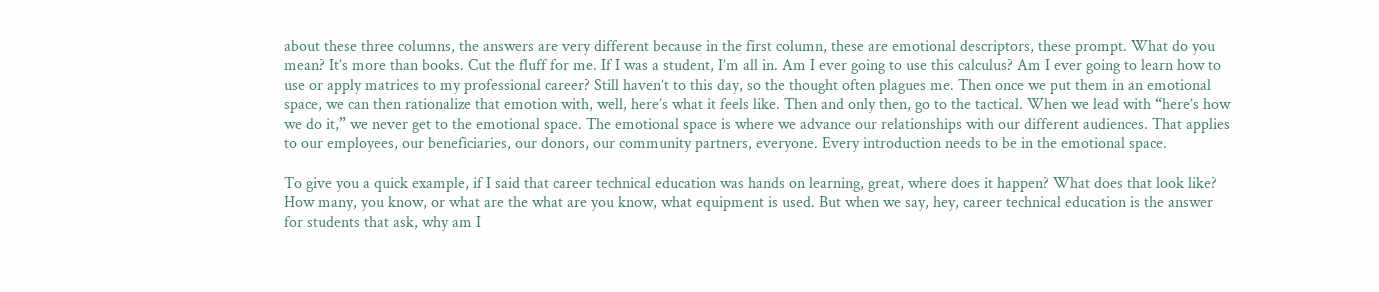about these three columns, the answers are very different because in the first column, these are emotional descriptors, these prompt. What do you mean? It’s more than books. Cut the fluff for me. If I was a student, I’m all in. Am I ever going to use this calculus? Am I ever going to learn how to use or apply matrices to my professional career? Still haven’t to this day, so the thought often plagues me. Then once we put them in an emotional space, we can then rationalize that emotion with, well, here’s what it feels like. Then and only then, go to the tactical. When we lead with “here’s how we do it,” we never get to the emotional space. The emotional space is where we advance our relationships with our different audiences. That applies to our employees, our beneficiaries, our donors, our community partners, everyone. Every introduction needs to be in the emotional space.

To give you a quick example, if I said that career technical education was hands on learning, great, where does it happen? What does that look like? How many, you know, or what are the what are you know, what equipment is used. But when we say, hey, career technical education is the answer for students that ask, why am I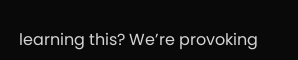learning this? We’re provoking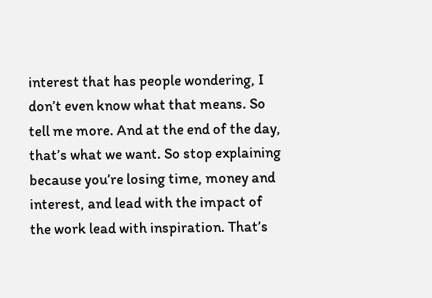interest that has people wondering, I don’t even know what that means. So tell me more. And at the end of the day, that’s what we want. So stop explaining because you’re losing time, money and interest, and lead with the impact of the work lead with inspiration. That’s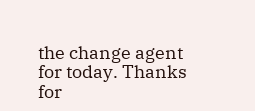the change agent for today. Thanks for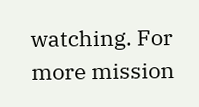watching. For more mission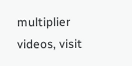multiplier videos, visit